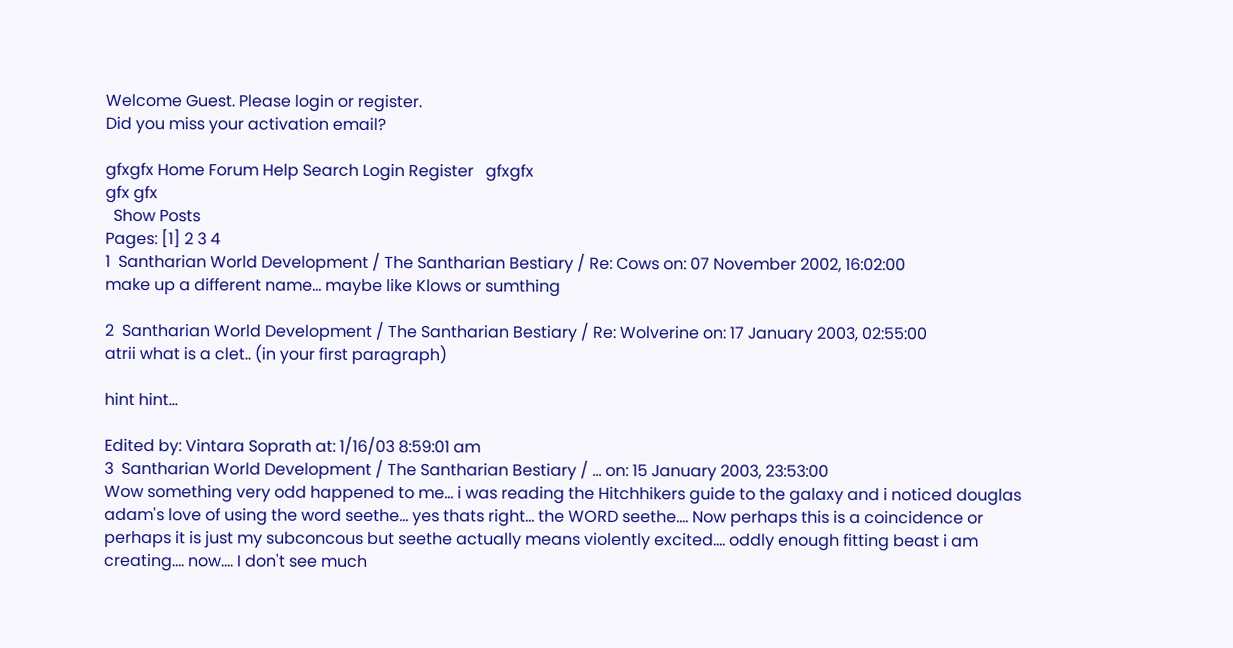Welcome Guest. Please login or register.
Did you miss your activation email?

gfxgfx Home Forum Help Search Login Register   gfxgfx
gfx gfx
  Show Posts
Pages: [1] 2 3 4
1  Santharian World Development / The Santharian Bestiary / Re: Cows on: 07 November 2002, 16:02:00
make up a different name... maybe like Klows or sumthing

2  Santharian World Development / The Santharian Bestiary / Re: Wolverine on: 17 January 2003, 02:55:00
atrii what is a clet.. (in your first paragraph)

hint hint...

Edited by: Vintara Soprath at: 1/16/03 8:59:01 am
3  Santharian World Development / The Santharian Bestiary / ... on: 15 January 2003, 23:53:00
Wow something very odd happened to me... i was reading the Hitchhikers guide to the galaxy and i noticed douglas adam's love of using the word seethe... yes thats right... the WORD seethe.... Now perhaps this is a coincidence or perhaps it is just my subconcous but seethe actually means violently excited.... oddly enough fitting beast i am creating.... now.... I don't see much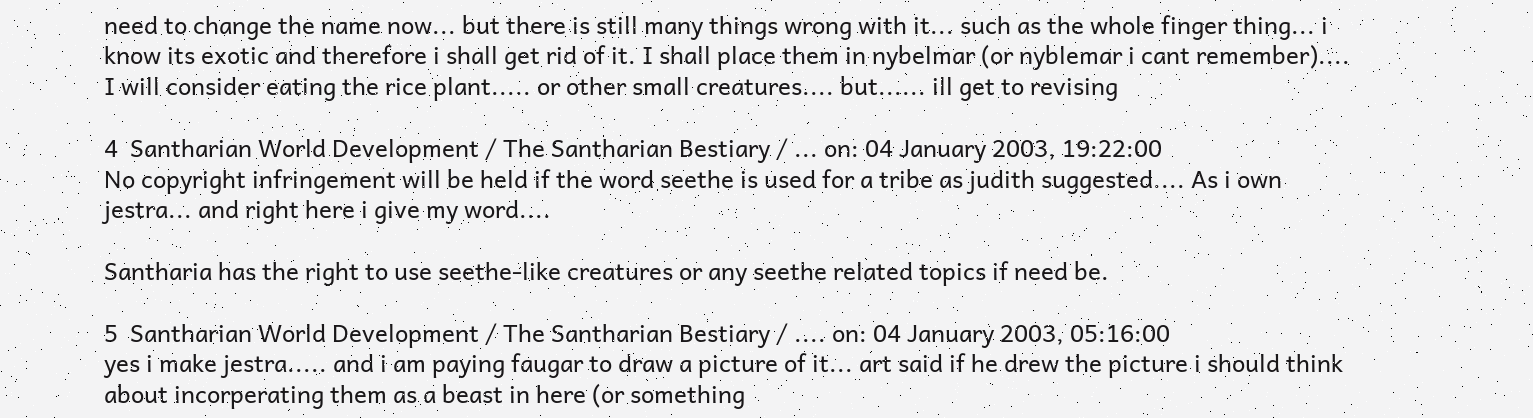need to change the name now... but there is still many things wrong with it... such as the whole finger thing... i know its exotic and therefore i shall get rid of it. I shall place them in nybelmar (or nyblemar i cant remember).... I will consider eating the rice plant..... or other small creatures.... but...... ill get to revising

4  Santharian World Development / The Santharian Bestiary / ... on: 04 January 2003, 19:22:00
No copyright infringement will be held if the word seethe is used for a tribe as judith suggested.... As i own jestra... and right here i give my word....

Santharia has the right to use seethe-like creatures or any seethe related topics if need be.

5  Santharian World Development / The Santharian Bestiary / .... on: 04 January 2003, 05:16:00
yes i make jestra..... and i am paying faugar to draw a picture of it... art said if he drew the picture i should think about incorperating them as a beast in here (or something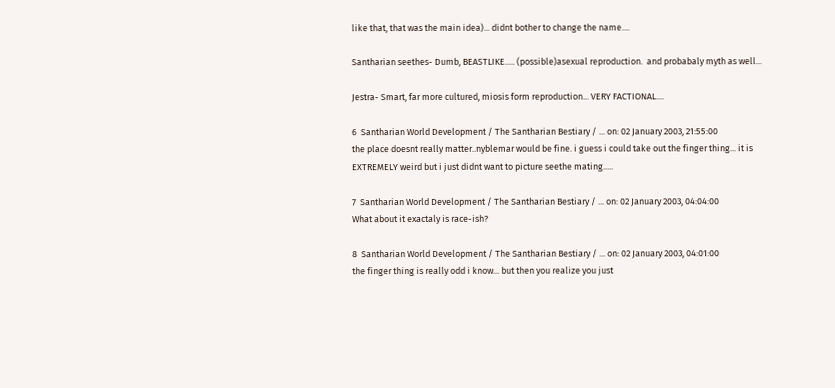like that, that was the main idea)... didnt bother to change the name....

Santharian seethes- Dumb, BEASTLIKE..... (possible)asexual reproduction.  and probabaly myth as well...

Jestra- Smart, far more cultured, miosis form reproduction... VERY FACTIONAL....

6  Santharian World Development / The Santharian Bestiary / ... on: 02 January 2003, 21:55:00
the place doesnt really matter..nyblemar would be fine. i guess i could take out the finger thing... it is EXTREMELY weird but i just didnt want to picture seethe mating.....

7  Santharian World Development / The Santharian Bestiary / ... on: 02 January 2003, 04:04:00
What about it exactaly is race-ish?

8  Santharian World Development / The Santharian Bestiary / ... on: 02 January 2003, 04:01:00
the finger thing is really odd i know... but then you realize you just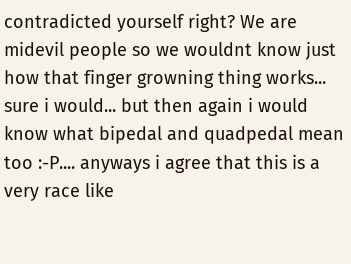contradicted yourself right? We are midevil people so we wouldnt know just how that finger growning thing works... sure i would... but then again i would know what bipedal and quadpedal mean too :-P.... anyways i agree that this is a very race like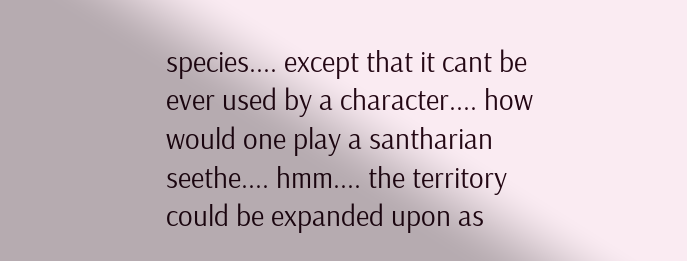species.... except that it cant be ever used by a character.... how would one play a santharian seethe.... hmm.... the territory could be expanded upon as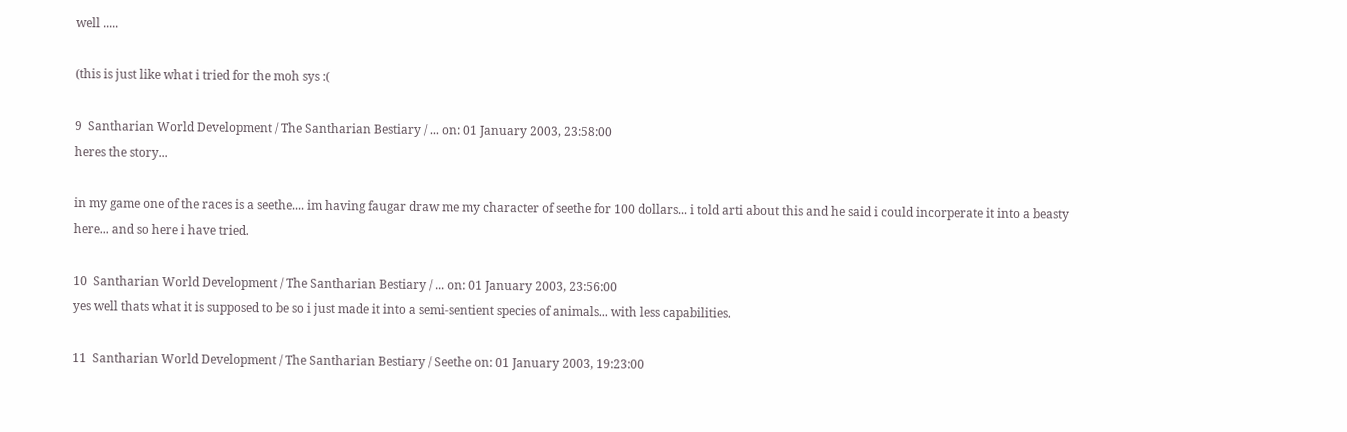well .....

(this is just like what i tried for the moh sys :(

9  Santharian World Development / The Santharian Bestiary / ... on: 01 January 2003, 23:58:00
heres the story...

in my game one of the races is a seethe.... im having faugar draw me my character of seethe for 100 dollars... i told arti about this and he said i could incorperate it into a beasty here... and so here i have tried.

10  Santharian World Development / The Santharian Bestiary / ... on: 01 January 2003, 23:56:00
yes well thats what it is supposed to be so i just made it into a semi-sentient species of animals... with less capabilities.

11  Santharian World Development / The Santharian Bestiary / Seethe on: 01 January 2003, 19:23:00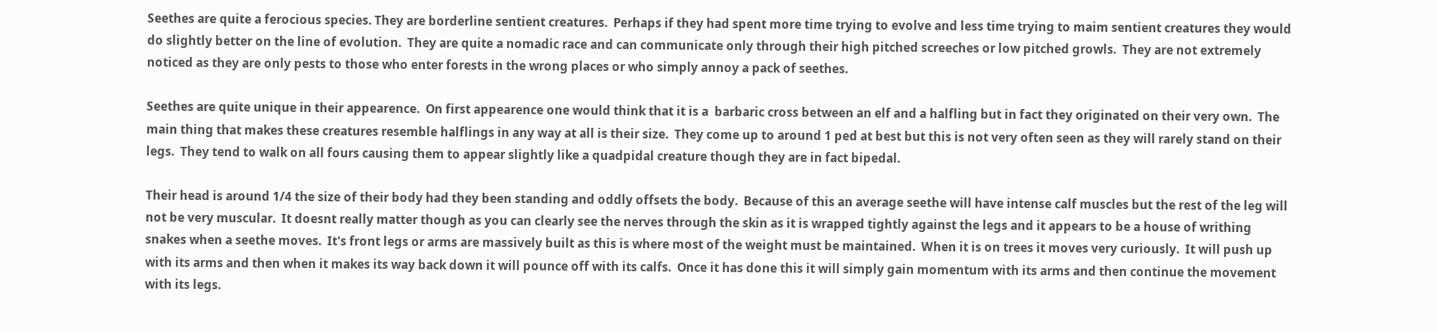Seethes are quite a ferocious species. They are borderline sentient creatures.  Perhaps if they had spent more time trying to evolve and less time trying to maim sentient creatures they would do slightly better on the line of evolution.  They are quite a nomadic race and can communicate only through their high pitched screeches or low pitched growls.  They are not extremely noticed as they are only pests to those who enter forests in the wrong places or who simply annoy a pack of seethes.

Seethes are quite unique in their appearence.  On first appearence one would think that it is a  barbaric cross between an elf and a halfling but in fact they originated on their very own.  The main thing that makes these creatures resemble halflings in any way at all is their size.  They come up to around 1 ped at best but this is not very often seen as they will rarely stand on their legs.  They tend to walk on all fours causing them to appear slightly like a quadpidal creature though they are in fact bipedal.

Their head is around 1/4 the size of their body had they been standing and oddly offsets the body.  Because of this an average seethe will have intense calf muscles but the rest of the leg will not be very muscular.  It doesnt really matter though as you can clearly see the nerves through the skin as it is wrapped tightly against the legs and it appears to be a house of writhing snakes when a seethe moves.  It's front legs or arms are massively built as this is where most of the weight must be maintained.  When it is on trees it moves very curiously.  It will push up with its arms and then when it makes its way back down it will pounce off with its calfs.  Once it has done this it will simply gain momentum with its arms and then continue the movement with its legs.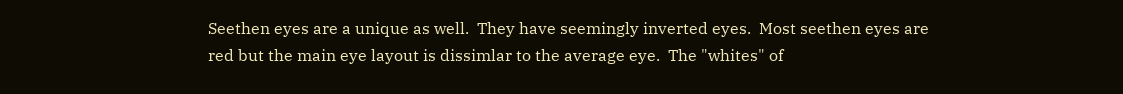Seethen eyes are a unique as well.  They have seemingly inverted eyes.  Most seethen eyes are red but the main eye layout is dissimlar to the average eye.  The "whites" of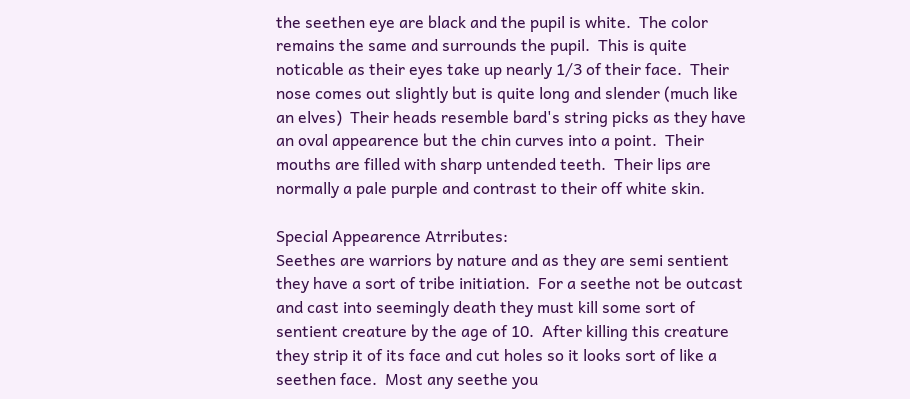the seethen eye are black and the pupil is white.  The color remains the same and surrounds the pupil.  This is quite noticable as their eyes take up nearly 1/3 of their face.  Their nose comes out slightly but is quite long and slender (much like an elves)  Their heads resemble bard's string picks as they have an oval appearence but the chin curves into a point.  Their mouths are filled with sharp untended teeth.  Their lips are normally a pale purple and contrast to their off white skin.

Special Appearence Atrributes:
Seethes are warriors by nature and as they are semi sentient they have a sort of tribe initiation.  For a seethe not be outcast and cast into seemingly death they must kill some sort of sentient creature by the age of 10.  After killing this creature they strip it of its face and cut holes so it looks sort of like a seethen face.  Most any seethe you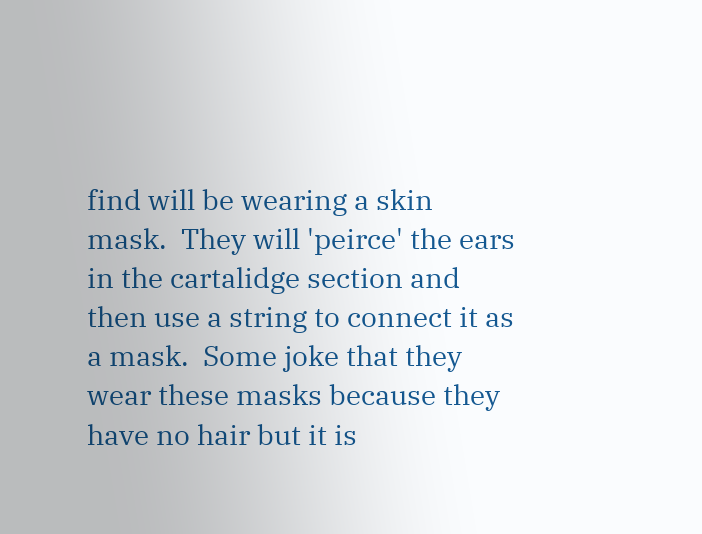find will be wearing a skin mask.  They will 'peirce' the ears in the cartalidge section and then use a string to connect it as a mask.  Some joke that they wear these masks because they have no hair but it is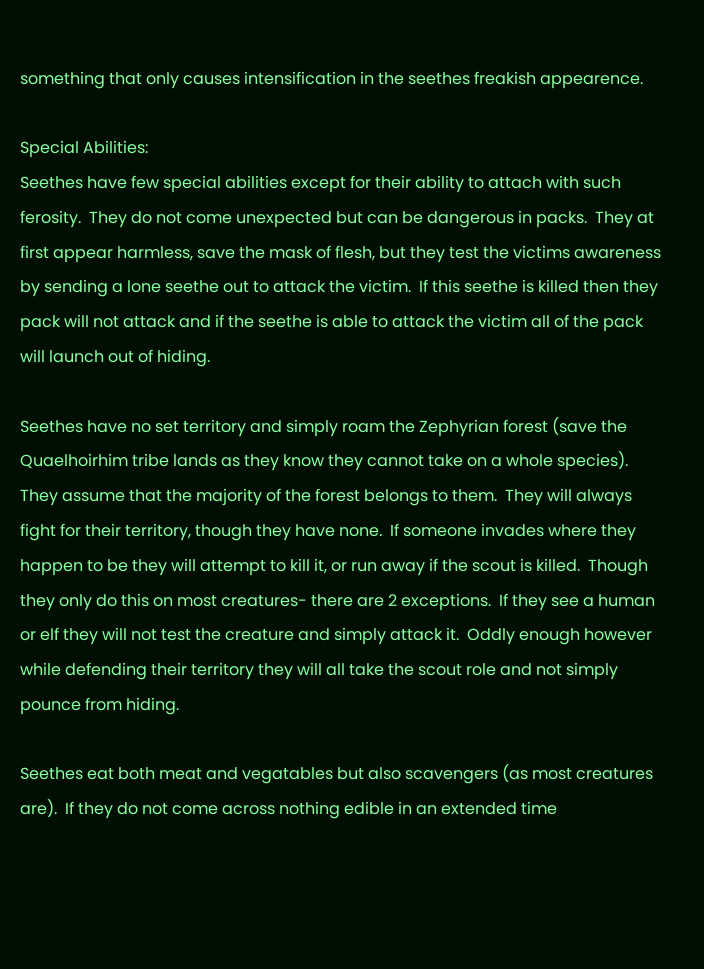something that only causes intensification in the seethes freakish appearence.

Special Abilities:
Seethes have few special abilities except for their ability to attach with such ferosity.  They do not come unexpected but can be dangerous in packs.  They at first appear harmless, save the mask of flesh, but they test the victims awareness by sending a lone seethe out to attack the victim.  If this seethe is killed then they pack will not attack and if the seethe is able to attack the victim all of the pack will launch out of hiding.

Seethes have no set territory and simply roam the Zephyrian forest (save the Quaelhoirhim tribe lands as they know they cannot take on a whole species).  They assume that the majority of the forest belongs to them.  They will always fight for their territory, though they have none.  If someone invades where they happen to be they will attempt to kill it, or run away if the scout is killed.  Though they only do this on most creatures- there are 2 exceptions.  If they see a human or elf they will not test the creature and simply attack it.  Oddly enough however while defending their territory they will all take the scout role and not simply pounce from hiding.

Seethes eat both meat and vegatables but also scavengers (as most creatures are).  If they do not come across nothing edible in an extended time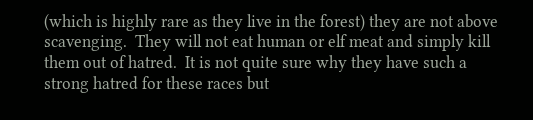(which is highly rare as they live in the forest) they are not above scavenging.  They will not eat human or elf meat and simply kill them out of hatred.  It is not quite sure why they have such a strong hatred for these races but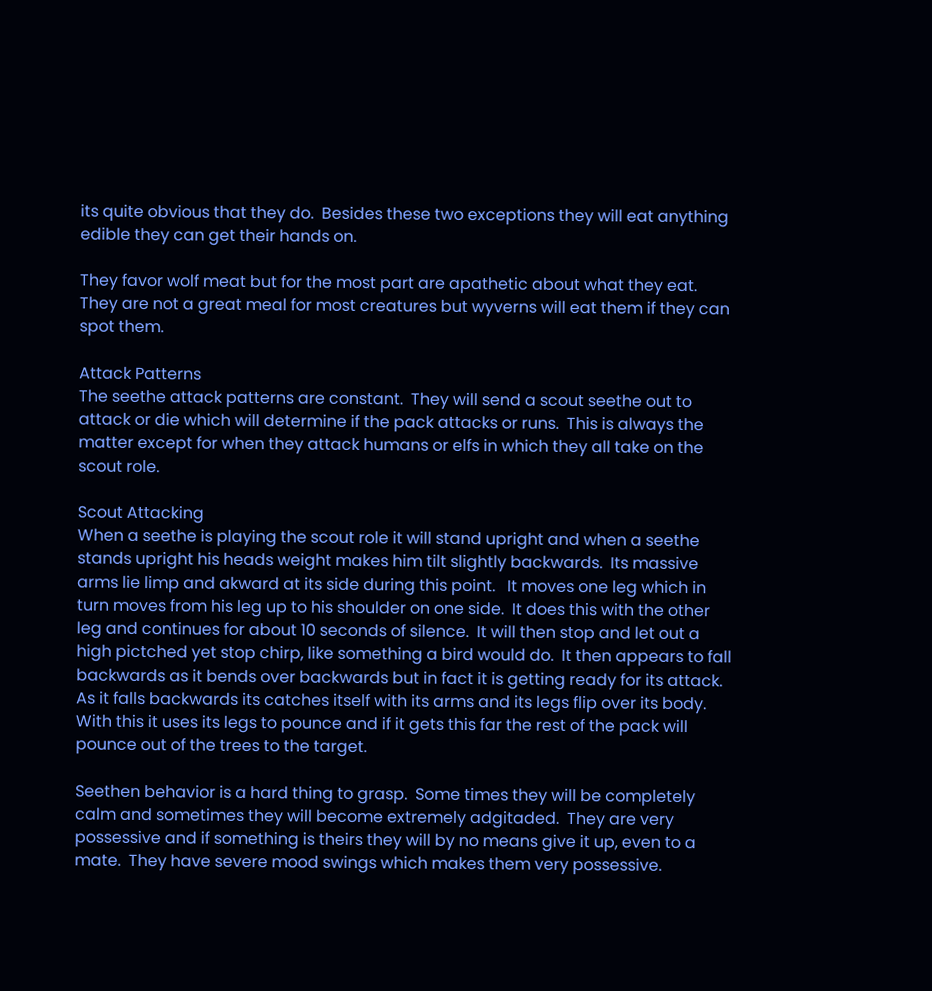its quite obvious that they do.  Besides these two exceptions they will eat anything edible they can get their hands on.

They favor wolf meat but for the most part are apathetic about what they eat.  They are not a great meal for most creatures but wyverns will eat them if they can spot them.

Attack Patterns
The seethe attack patterns are constant.  They will send a scout seethe out to attack or die which will determine if the pack attacks or runs.  This is always the matter except for when they attack humans or elfs in which they all take on the scout role.

Scout Attacking
When a seethe is playing the scout role it will stand upright and when a seethe stands upright his heads weight makes him tilt slightly backwards.  Its massive arms lie limp and akward at its side during this point.   It moves one leg which in turn moves from his leg up to his shoulder on one side.  It does this with the other leg and continues for about 10 seconds of silence.  It will then stop and let out a high pictched yet stop chirp, like something a bird would do.  It then appears to fall backwards as it bends over backwards but in fact it is getting ready for its attack.  As it falls backwards its catches itself with its arms and its legs flip over its body.  With this it uses its legs to pounce and if it gets this far the rest of the pack will pounce out of the trees to the target.

Seethen behavior is a hard thing to grasp.  Some times they will be completely calm and sometimes they will become extremely adgitaded.  They are very possessive and if something is theirs they will by no means give it up, even to a mate.  They have severe mood swings which makes them very possessive.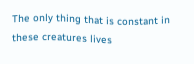The only thing that is constant in these creatures lives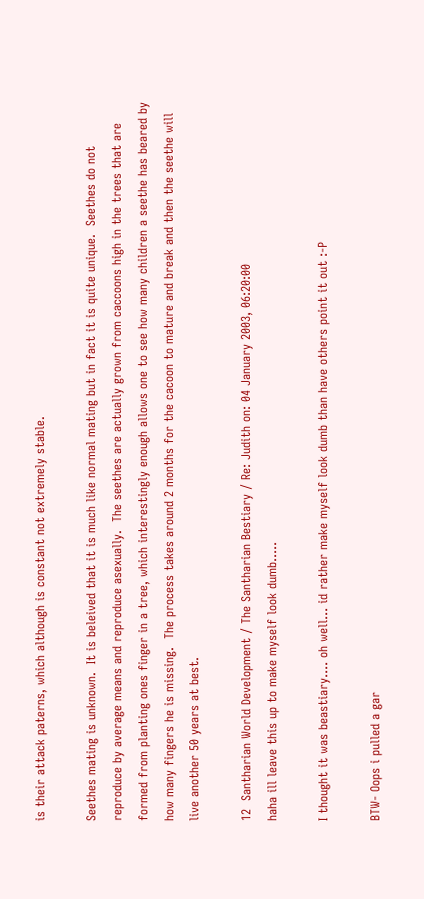is their attack paterns, which although is constant not extremely stable.

Seethes mating is unknown.  It is beleived that it is much like normal mating but in fact it is quite unique.  Seethes do not reproduce by average means and reproduce asexually.  The seethes are actually grown from caccoons high in the trees that are formed from planting ones finger in a tree, which interestingly enough allows one to see how many children a seethe has beared by how many fingers he is missing.  The process takes around 2 months for the cacoon to mature and break and then the seethe will live another 50 years at best.

12  Santharian World Development / The Santharian Bestiary / Re: Judith on: 04 January 2003, 06:20:00
haha ill leave this up to make myself look dumb.....

I thought it was beastiary.... oh well... id rather make myself look dumb than have others point it out :-P

BTW- Oops i pulled a gar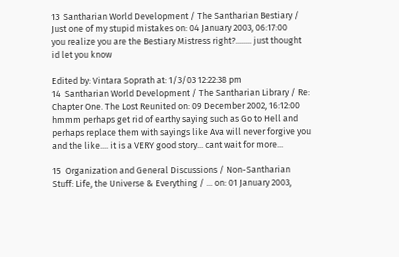13  Santharian World Development / The Santharian Bestiary / Just one of my stupid mistakes on: 04 January 2003, 06:17:00
you realize you are the Bestiary Mistress right?........ just thought id let you know

Edited by: Vintara Soprath at: 1/3/03 12:22:38 pm
14  Santharian World Development / The Santharian Library / Re: Chapter One. The Lost Reunited on: 09 December 2002, 16:12:00
hmmm perhaps get rid of earthy saying such as Go to Hell and  perhaps replace them with sayings like Ava will never forgive you and the like.... it is a VERY good story... cant wait for more...

15  Organization and General Discussions / Non-Santharian Stuff: Life, the Universe & Everything / ... on: 01 January 2003,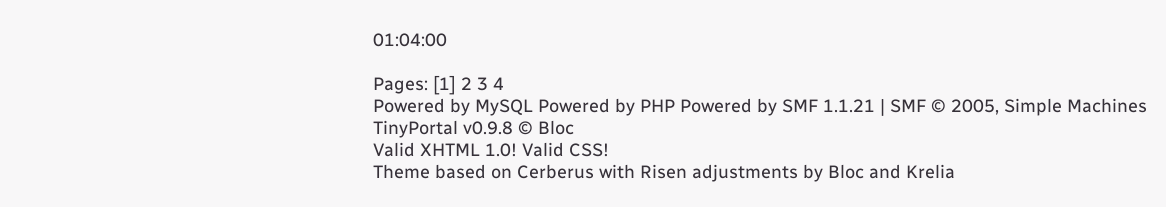01:04:00

Pages: [1] 2 3 4
Powered by MySQL Powered by PHP Powered by SMF 1.1.21 | SMF © 2005, Simple Machines
TinyPortal v0.9.8 © Bloc
Valid XHTML 1.0! Valid CSS!
Theme based on Cerberus with Risen adjustments by Bloc and Krelia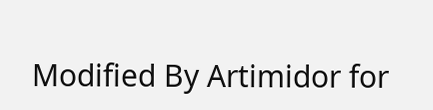Modified By Artimidor for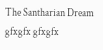The Santharian Dream
gfxgfx gfxgfx